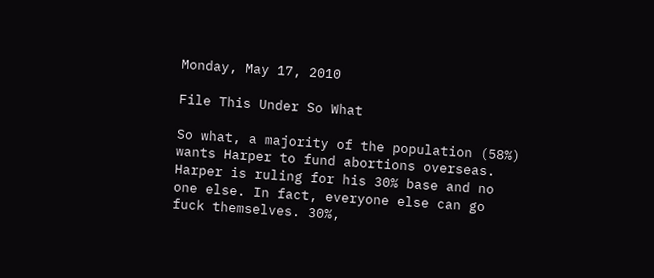Monday, May 17, 2010

File This Under So What

So what, a majority of the population (58%) wants Harper to fund abortions overseas. Harper is ruling for his 30% base and no one else. In fact, everyone else can go fuck themselves. 30%,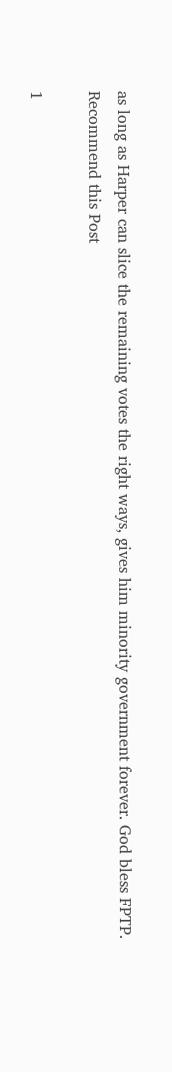as long as Harper can slice the remaining votes the right ways, gives him minority government forever. God bless FPTP.
Recommend this Post

1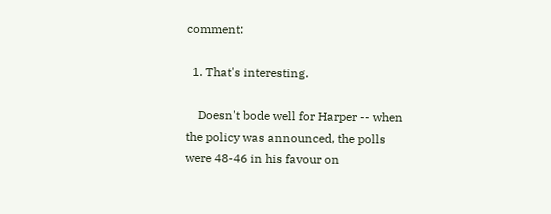comment:

  1. That's interesting.

    Doesn't bode well for Harper -- when the policy was announced, the polls were 48-46 in his favour on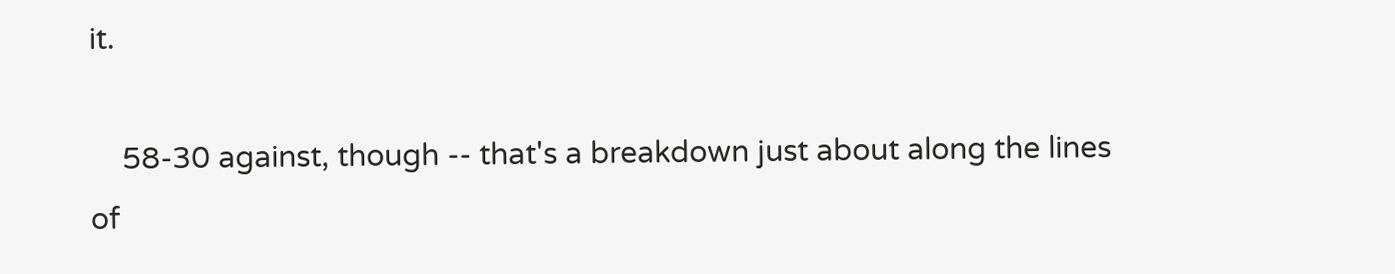it.

    58-30 against, though -- that's a breakdown just about along the lines of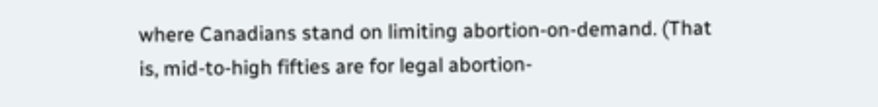where Canadians stand on limiting abortion-on-demand. (That is, mid-to-high fifties are for legal abortion-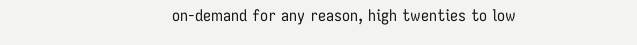on-demand for any reason, high twenties to low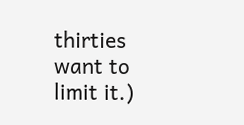thirties want to limit it.)